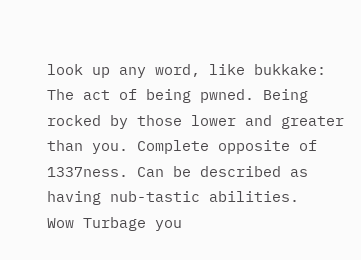look up any word, like bukkake:
The act of being pwned. Being rocked by those lower and greater than you. Complete opposite of 1337ness. Can be described as having nub-tastic abilities.
Wow Turbage you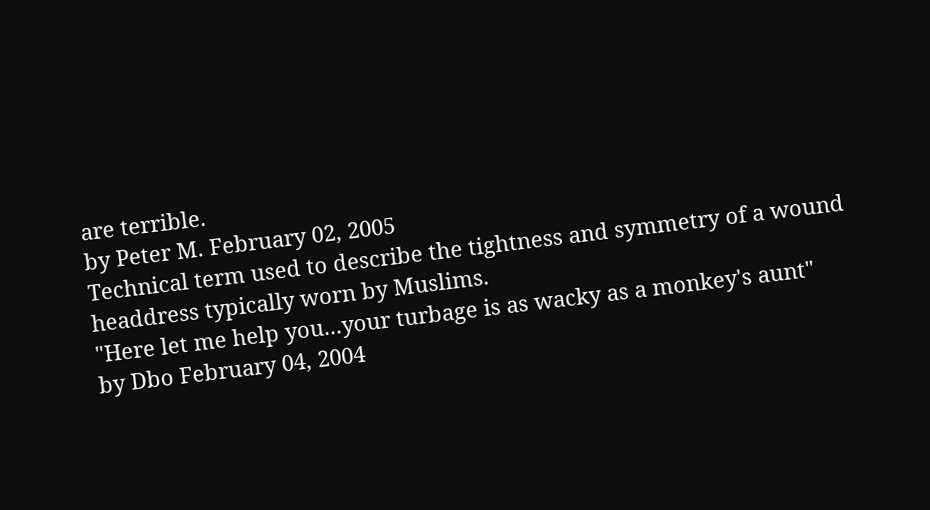are terrible.
by Peter M. February 02, 2005
Technical term used to describe the tightness and symmetry of a wound headdress typically worn by Muslims.
"Here let me help you...your turbage is as wacky as a monkey's aunt"
by Dbo February 04, 2004